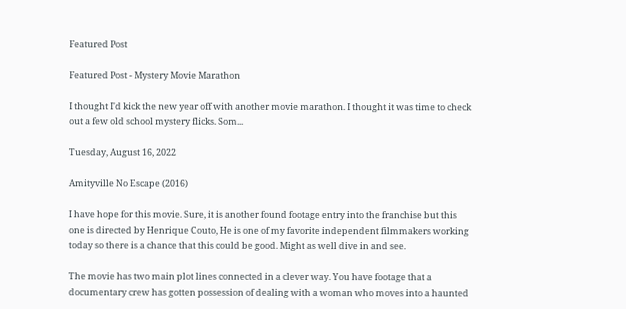Featured Post

Featured Post - Mystery Movie Marathon

I thought I'd kick the new year off with another movie marathon. I thought it was time to check out a few old school mystery flicks. Som...

Tuesday, August 16, 2022

Amityville No Escape (2016)

I have hope for this movie. Sure, it is another found footage entry into the franchise but this one is directed by Henrique Couto, He is one of my favorite independent filmmakers working today so there is a chance that this could be good. Might as well dive in and see.

The movie has two main plot lines connected in a clever way. You have footage that a documentary crew has gotten possession of dealing with a woman who moves into a haunted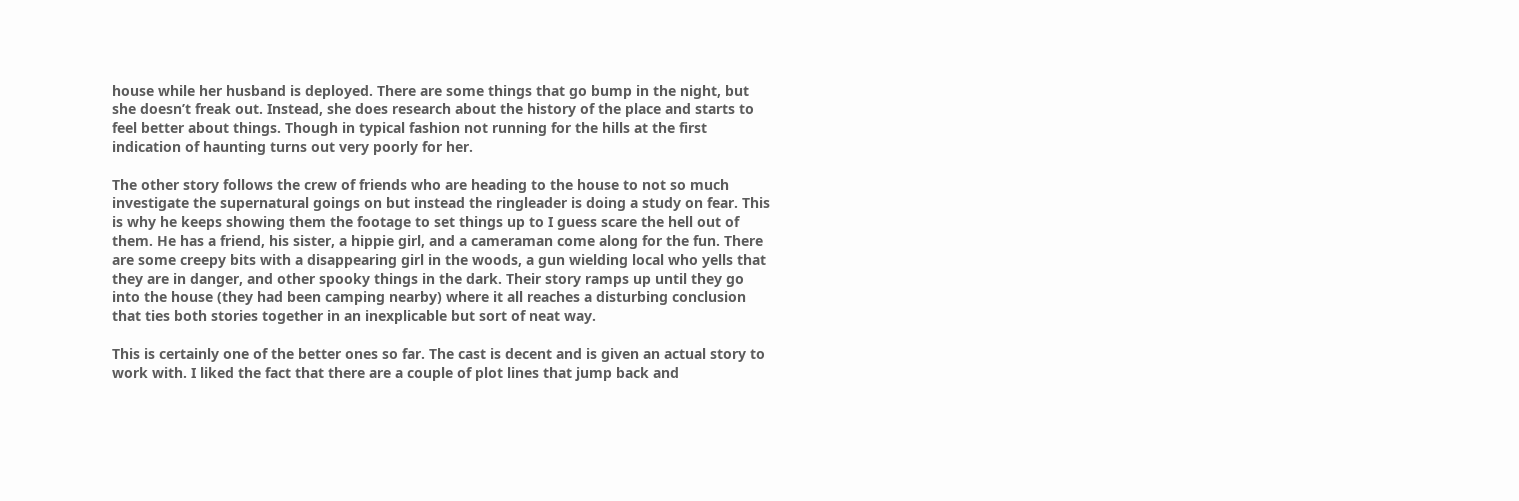house while her husband is deployed. There are some things that go bump in the night, but she doesn’t freak out. Instead, she does research about the history of the place and starts to feel better about things. Though in typical fashion not running for the hills at the first indication of haunting turns out very poorly for her.

The other story follows the crew of friends who are heading to the house to not so much investigate the supernatural goings on but instead the ringleader is doing a study on fear. This is why he keeps showing them the footage to set things up to I guess scare the hell out of them. He has a friend, his sister, a hippie girl, and a cameraman come along for the fun. There are some creepy bits with a disappearing girl in the woods, a gun wielding local who yells that they are in danger, and other spooky things in the dark. Their story ramps up until they go into the house (they had been camping nearby) where it all reaches a disturbing conclusion that ties both stories together in an inexplicable but sort of neat way.

This is certainly one of the better ones so far. The cast is decent and is given an actual story to work with. I liked the fact that there are a couple of plot lines that jump back and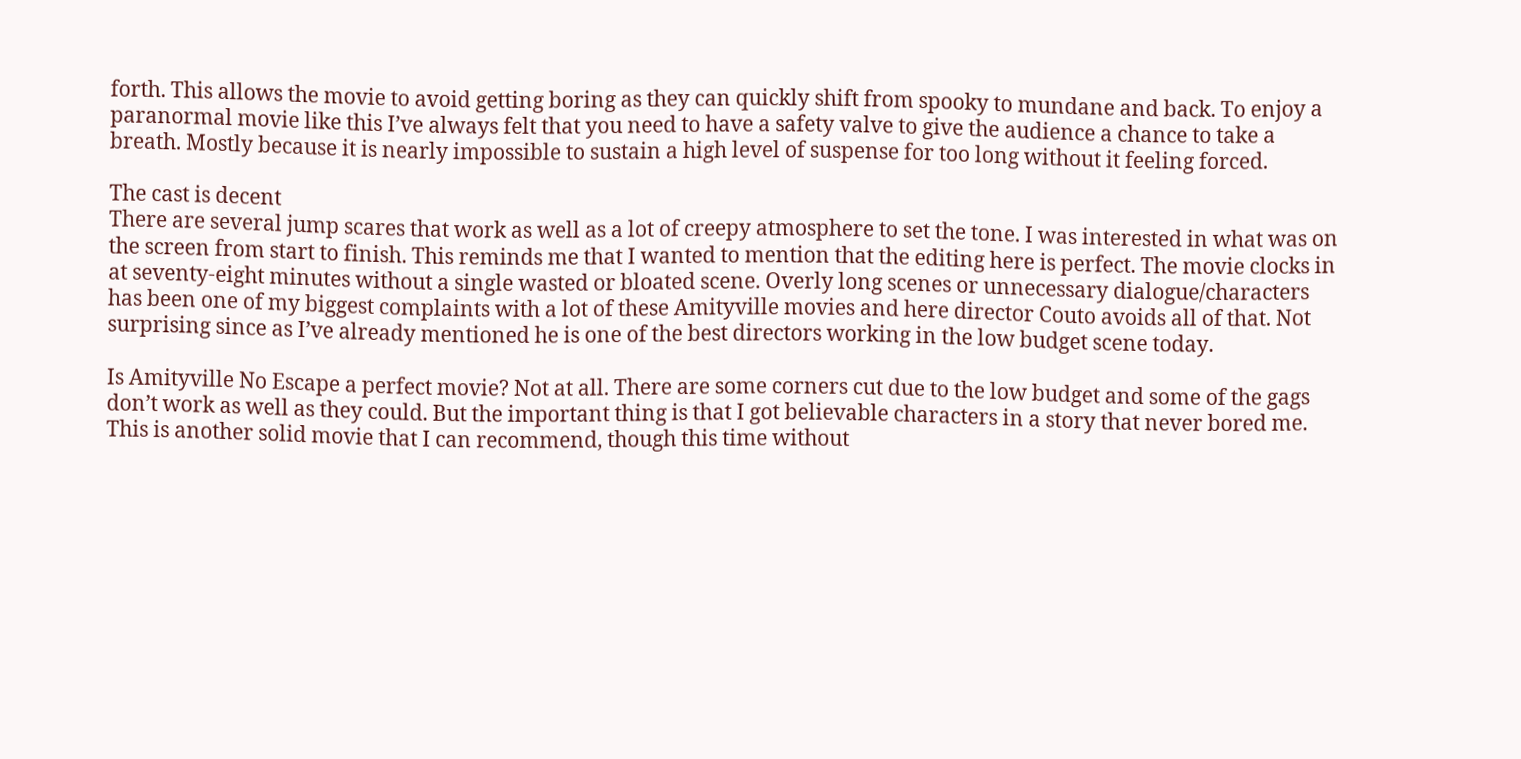forth. This allows the movie to avoid getting boring as they can quickly shift from spooky to mundane and back. To enjoy a paranormal movie like this I’ve always felt that you need to have a safety valve to give the audience a chance to take a breath. Mostly because it is nearly impossible to sustain a high level of suspense for too long without it feeling forced.

The cast is decent
There are several jump scares that work as well as a lot of creepy atmosphere to set the tone. I was interested in what was on the screen from start to finish. This reminds me that I wanted to mention that the editing here is perfect. The movie clocks in at seventy-eight minutes without a single wasted or bloated scene. Overly long scenes or unnecessary dialogue/characters has been one of my biggest complaints with a lot of these Amityville movies and here director Couto avoids all of that. Not surprising since as I’ve already mentioned he is one of the best directors working in the low budget scene today.

Is Amityville No Escape a perfect movie? Not at all. There are some corners cut due to the low budget and some of the gags don’t work as well as they could. But the important thing is that I got believable characters in a story that never bored me. This is another solid movie that I can recommend, though this time without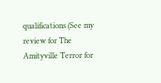qualifications (See my review for The Amityville Terror for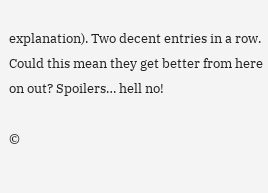explanation). Two decent entries in a row. Could this mean they get better from here on out? Spoilers… hell no!

©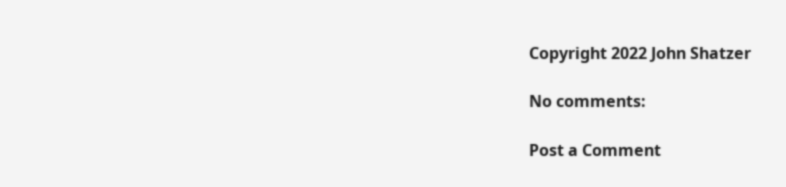Copyright 2022 John Shatzer

No comments:

Post a Comment